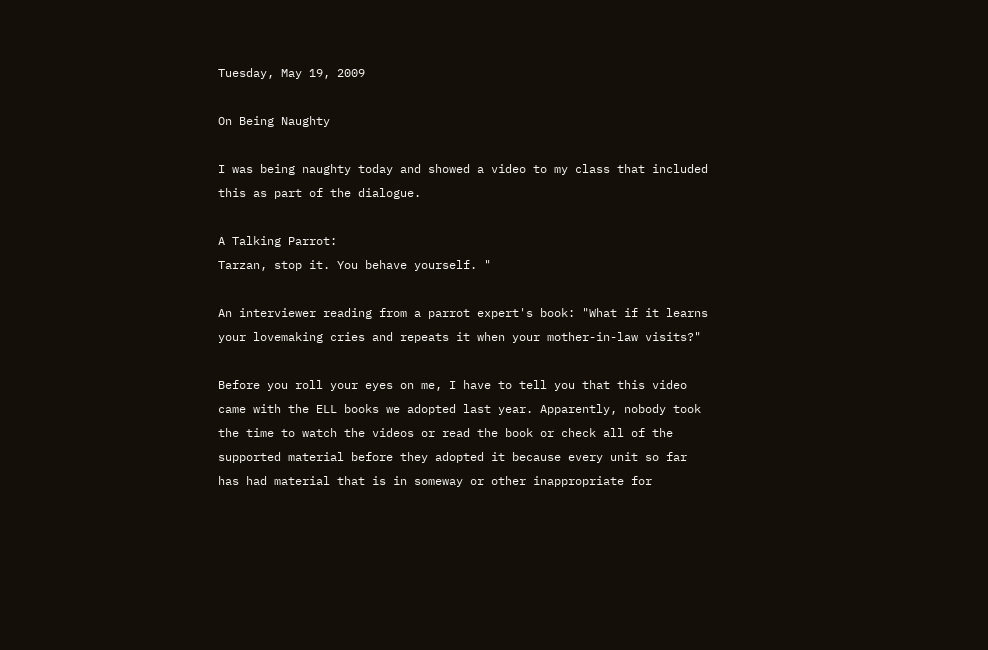Tuesday, May 19, 2009

On Being Naughty

I was being naughty today and showed a video to my class that included this as part of the dialogue.

A Talking Parrot:
Tarzan, stop it. You behave yourself. "

An interviewer reading from a parrot expert's book: "What if it learns your lovemaking cries and repeats it when your mother-in-law visits?"

Before you roll your eyes on me, I have to tell you that this video came with the ELL books we adopted last year. Apparently, nobody took the time to watch the videos or read the book or check all of the supported material before they adopted it because every unit so far has had material that is in someway or other inappropriate for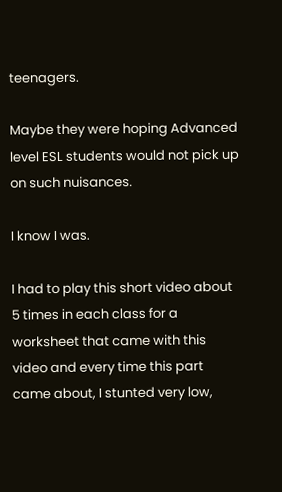teenagers.

Maybe they were hoping Advanced level ESL students would not pick up on such nuisances.

I know I was.

I had to play this short video about 5 times in each class for a worksheet that came with this video and every time this part came about, I stunted very low,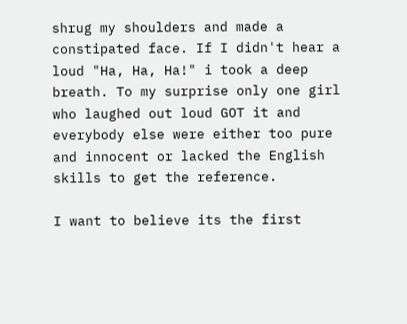shrug my shoulders and made a constipated face. If I didn't hear a loud "Ha, Ha, Ha!" i took a deep breath. To my surprise only one girl who laughed out loud GOT it and everybody else were either too pure and innocent or lacked the English skills to get the reference.

I want to believe its the first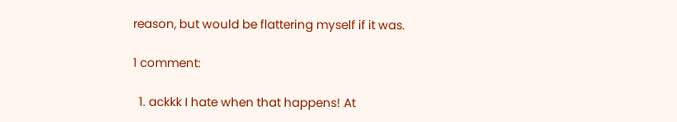reason, but would be flattering myself if it was.

1 comment:

  1. ackkk I hate when that happens! At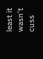least it wasn't cuss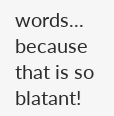words... because that is so blatant!